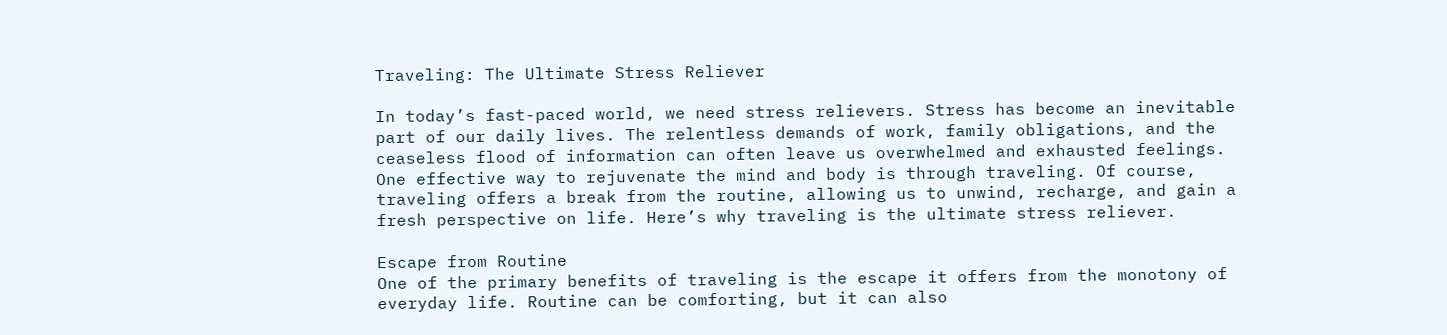Traveling: The Ultimate Stress Reliever

In today’s fast-paced world, we need stress relievers. Stress has become an inevitable part of our daily lives. The relentless demands of work, family obligations, and the ceaseless flood of information can often leave us overwhelmed and exhausted feelings. One effective way to rejuvenate the mind and body is through traveling. Of course, traveling offers a break from the routine, allowing us to unwind, recharge, and gain a fresh perspective on life. Here’s why traveling is the ultimate stress reliever.

Escape from Routine
One of the primary benefits of traveling is the escape it offers from the monotony of everyday life. Routine can be comforting, but it can also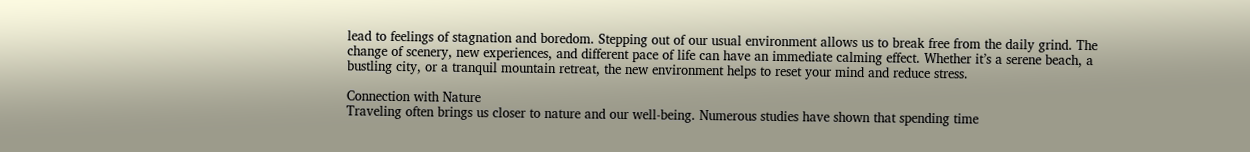lead to feelings of stagnation and boredom. Stepping out of our usual environment allows us to break free from the daily grind. The change of scenery, new experiences, and different pace of life can have an immediate calming effect. Whether it’s a serene beach, a bustling city, or a tranquil mountain retreat, the new environment helps to reset your mind and reduce stress.

Connection with Nature
Traveling often brings us closer to nature and our well-being. Numerous studies have shown that spending time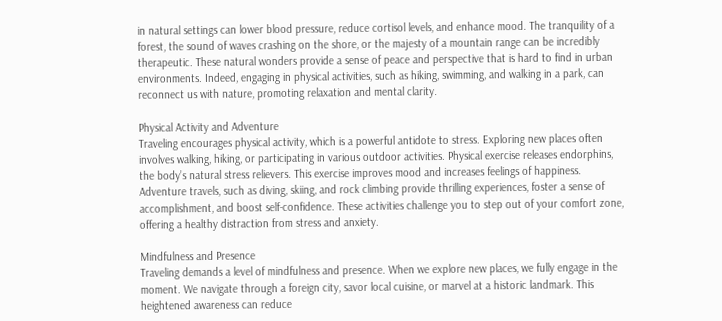in natural settings can lower blood pressure, reduce cortisol levels, and enhance mood. The tranquility of a forest, the sound of waves crashing on the shore, or the majesty of a mountain range can be incredibly therapeutic. These natural wonders provide a sense of peace and perspective that is hard to find in urban environments. Indeed, engaging in physical activities, such as hiking, swimming, and walking in a park, can reconnect us with nature, promoting relaxation and mental clarity.

Physical Activity and Adventure
Traveling encourages physical activity, which is a powerful antidote to stress. Exploring new places often involves walking, hiking, or participating in various outdoor activities. Physical exercise releases endorphins, the body’s natural stress relievers. This exercise improves mood and increases feelings of happiness. Adventure travels, such as diving, skiing, and rock climbing provide thrilling experiences, foster a sense of accomplishment, and boost self-confidence. These activities challenge you to step out of your comfort zone, offering a healthy distraction from stress and anxiety.

Mindfulness and Presence
Traveling demands a level of mindfulness and presence. When we explore new places, we fully engage in the moment. We navigate through a foreign city, savor local cuisine, or marvel at a historic landmark. This heightened awareness can reduce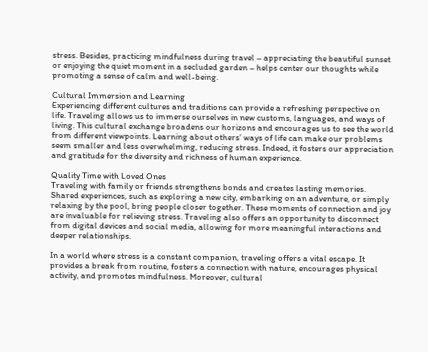stress. Besides, practicing mindfulness during travel – appreciating the beautiful sunset or enjoying the quiet moment in a secluded garden – helps center our thoughts while promoting a sense of calm and well-being.

Cultural Immersion and Learning
Experiencing different cultures and traditions can provide a refreshing perspective on life. Traveling allows us to immerse ourselves in new customs, languages, and ways of living. This cultural exchange broadens our horizons and encourages us to see the world from different viewpoints. Learning about others’ ways of life can make our problems seem smaller and less overwhelming, reducing stress. Indeed, it fosters our appreciation and gratitude for the diversity and richness of human experience.

Quality Time with Loved Ones
Traveling with family or friends strengthens bonds and creates lasting memories. Shared experiences, such as exploring a new city, embarking on an adventure, or simply relaxing by the pool, bring people closer together. These moments of connection and joy are invaluable for relieving stress. Traveling also offers an opportunity to disconnect from digital devices and social media, allowing for more meaningful interactions and deeper relationships.

In a world where stress is a constant companion, traveling offers a vital escape. It provides a break from routine, fosters a connection with nature, encourages physical activity, and promotes mindfulness. Moreover, cultural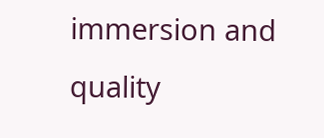immersion and quality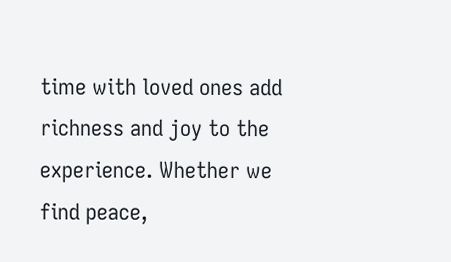time with loved ones add richness and joy to the experience. Whether we find peace,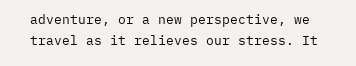adventure, or a new perspective, we travel as it relieves our stress. It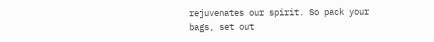rejuvenates our spirit. So pack your bags, set out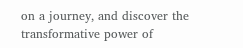on a journey, and discover the transformative power of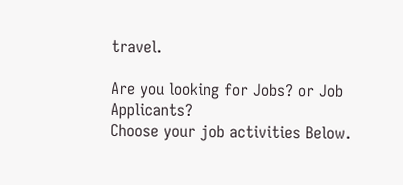travel.

Are you looking for Jobs? or Job Applicants?
Choose your job activities Below.